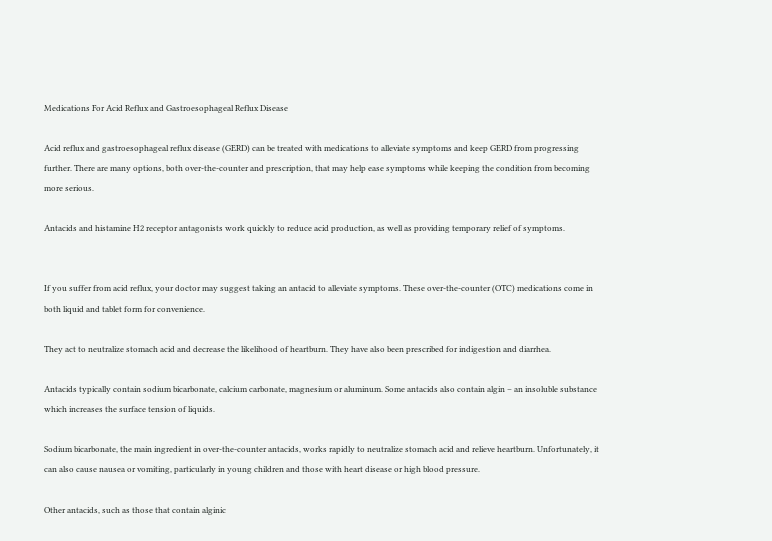Medications For Acid Reflux and Gastroesophageal Reflux Disease

Acid reflux and gastroesophageal reflux disease (GERD) can be treated with medications to alleviate symptoms and keep GERD from progressing further. There are many options, both over-the-counter and prescription, that may help ease symptoms while keeping the condition from becoming more serious.

Antacids and histamine H2 receptor antagonists work quickly to reduce acid production, as well as providing temporary relief of symptoms.


If you suffer from acid reflux, your doctor may suggest taking an antacid to alleviate symptoms. These over-the-counter (OTC) medications come in both liquid and tablet form for convenience.

They act to neutralize stomach acid and decrease the likelihood of heartburn. They have also been prescribed for indigestion and diarrhea.

Antacids typically contain sodium bicarbonate, calcium carbonate, magnesium or aluminum. Some antacids also contain algin – an insoluble substance which increases the surface tension of liquids.

Sodium bicarbonate, the main ingredient in over-the-counter antacids, works rapidly to neutralize stomach acid and relieve heartburn. Unfortunately, it can also cause nausea or vomiting, particularly in young children and those with heart disease or high blood pressure.

Other antacids, such as those that contain alginic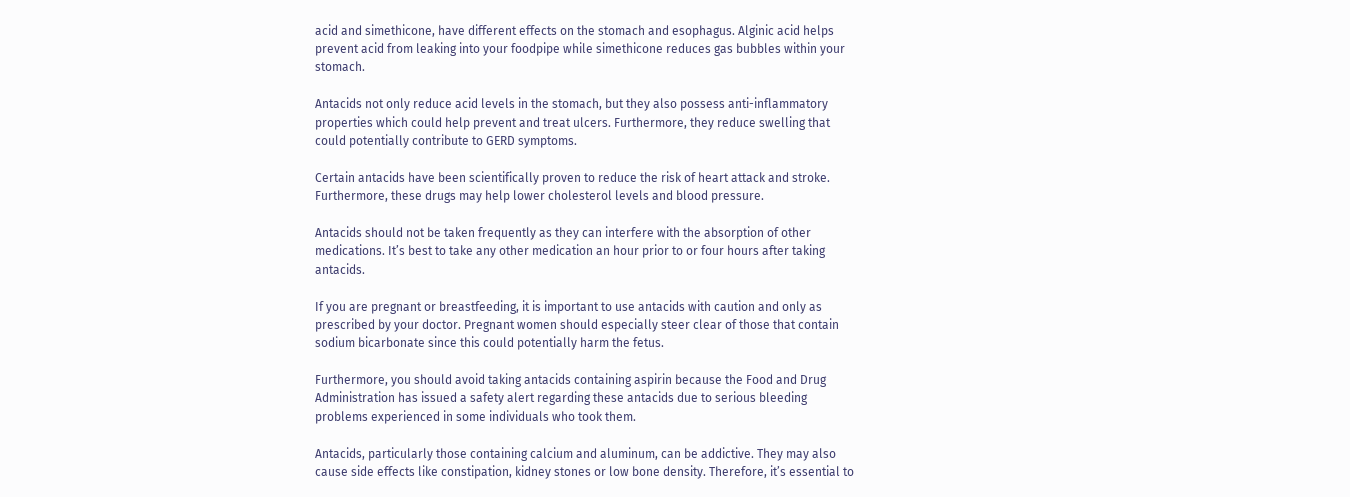acid and simethicone, have different effects on the stomach and esophagus. Alginic acid helps prevent acid from leaking into your foodpipe while simethicone reduces gas bubbles within your stomach.

Antacids not only reduce acid levels in the stomach, but they also possess anti-inflammatory properties which could help prevent and treat ulcers. Furthermore, they reduce swelling that could potentially contribute to GERD symptoms.

Certain antacids have been scientifically proven to reduce the risk of heart attack and stroke. Furthermore, these drugs may help lower cholesterol levels and blood pressure.

Antacids should not be taken frequently as they can interfere with the absorption of other medications. It’s best to take any other medication an hour prior to or four hours after taking antacids.

If you are pregnant or breastfeeding, it is important to use antacids with caution and only as prescribed by your doctor. Pregnant women should especially steer clear of those that contain sodium bicarbonate since this could potentially harm the fetus.

Furthermore, you should avoid taking antacids containing aspirin because the Food and Drug Administration has issued a safety alert regarding these antacids due to serious bleeding problems experienced in some individuals who took them.

Antacids, particularly those containing calcium and aluminum, can be addictive. They may also cause side effects like constipation, kidney stones or low bone density. Therefore, it’s essential to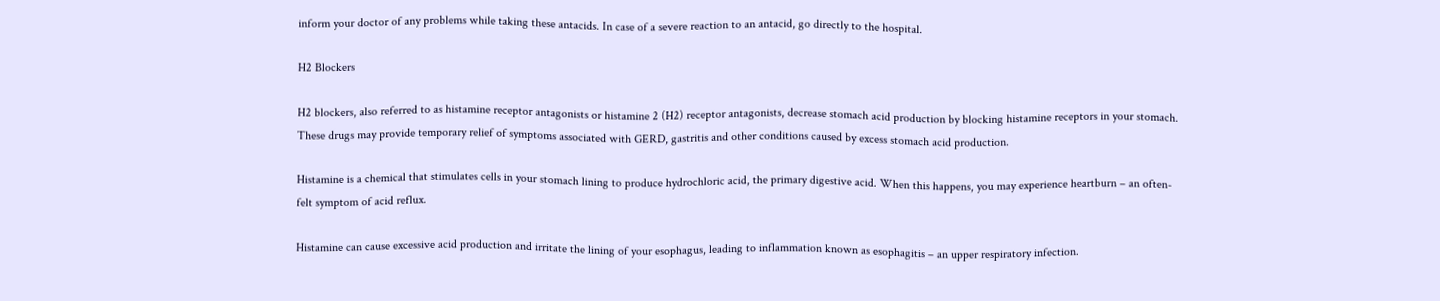inform your doctor of any problems while taking these antacids. In case of a severe reaction to an antacid, go directly to the hospital.

H2 Blockers

H2 blockers, also referred to as histamine receptor antagonists or histamine 2 (H2) receptor antagonists, decrease stomach acid production by blocking histamine receptors in your stomach. These drugs may provide temporary relief of symptoms associated with GERD, gastritis and other conditions caused by excess stomach acid production.

Histamine is a chemical that stimulates cells in your stomach lining to produce hydrochloric acid, the primary digestive acid. When this happens, you may experience heartburn – an often-felt symptom of acid reflux.

Histamine can cause excessive acid production and irritate the lining of your esophagus, leading to inflammation known as esophagitis – an upper respiratory infection.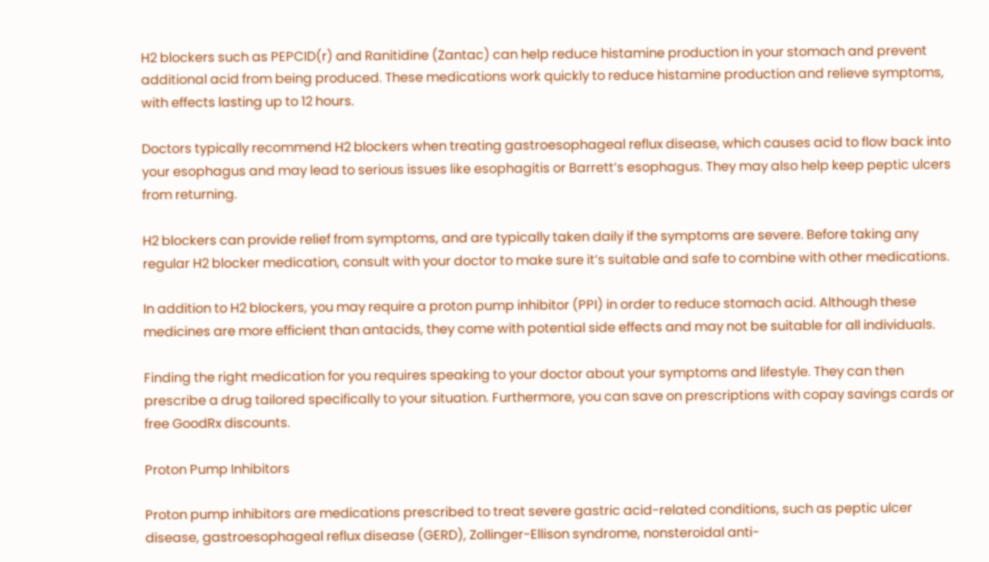H2 blockers such as PEPCID(r) and Ranitidine (Zantac) can help reduce histamine production in your stomach and prevent additional acid from being produced. These medications work quickly to reduce histamine production and relieve symptoms, with effects lasting up to 12 hours.

Doctors typically recommend H2 blockers when treating gastroesophageal reflux disease, which causes acid to flow back into your esophagus and may lead to serious issues like esophagitis or Barrett’s esophagus. They may also help keep peptic ulcers from returning.

H2 blockers can provide relief from symptoms, and are typically taken daily if the symptoms are severe. Before taking any regular H2 blocker medication, consult with your doctor to make sure it’s suitable and safe to combine with other medications.

In addition to H2 blockers, you may require a proton pump inhibitor (PPI) in order to reduce stomach acid. Although these medicines are more efficient than antacids, they come with potential side effects and may not be suitable for all individuals.

Finding the right medication for you requires speaking to your doctor about your symptoms and lifestyle. They can then prescribe a drug tailored specifically to your situation. Furthermore, you can save on prescriptions with copay savings cards or free GoodRx discounts.

Proton Pump Inhibitors

Proton pump inhibitors are medications prescribed to treat severe gastric acid-related conditions, such as peptic ulcer disease, gastroesophageal reflux disease (GERD), Zollinger-Ellison syndrome, nonsteroidal anti-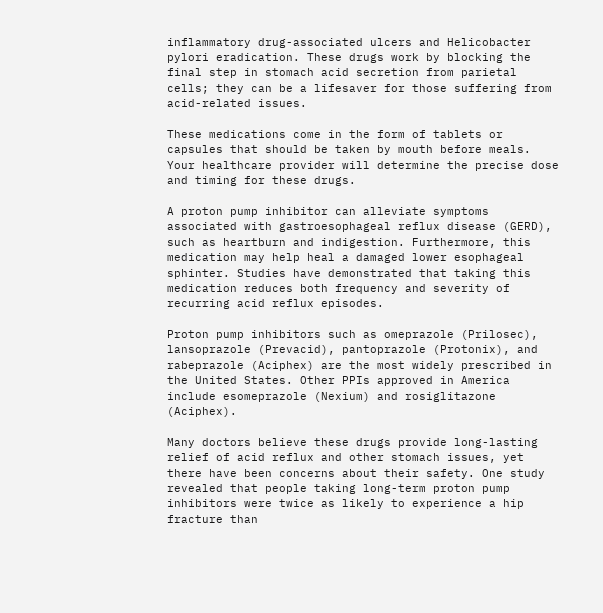inflammatory drug-associated ulcers and Helicobacter pylori eradication. These drugs work by blocking the final step in stomach acid secretion from parietal cells; they can be a lifesaver for those suffering from acid-related issues.

These medications come in the form of tablets or capsules that should be taken by mouth before meals. Your healthcare provider will determine the precise dose and timing for these drugs.

A proton pump inhibitor can alleviate symptoms associated with gastroesophageal reflux disease (GERD), such as heartburn and indigestion. Furthermore, this medication may help heal a damaged lower esophageal sphinter. Studies have demonstrated that taking this medication reduces both frequency and severity of recurring acid reflux episodes.

Proton pump inhibitors such as omeprazole (Prilosec), lansoprazole (Prevacid), pantoprazole (Protonix), and rabeprazole (Aciphex) are the most widely prescribed in the United States. Other PPIs approved in America include esomeprazole (Nexium) and rosiglitazone (Aciphex).

Many doctors believe these drugs provide long-lasting relief of acid reflux and other stomach issues, yet there have been concerns about their safety. One study revealed that people taking long-term proton pump inhibitors were twice as likely to experience a hip fracture than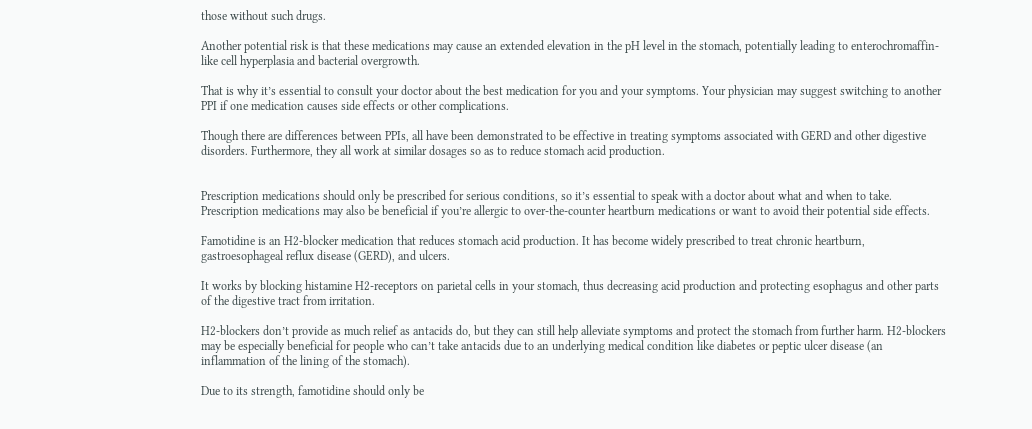those without such drugs.

Another potential risk is that these medications may cause an extended elevation in the pH level in the stomach, potentially leading to enterochromaffin-like cell hyperplasia and bacterial overgrowth.

That is why it’s essential to consult your doctor about the best medication for you and your symptoms. Your physician may suggest switching to another PPI if one medication causes side effects or other complications.

Though there are differences between PPIs, all have been demonstrated to be effective in treating symptoms associated with GERD and other digestive disorders. Furthermore, they all work at similar dosages so as to reduce stomach acid production.


Prescription medications should only be prescribed for serious conditions, so it’s essential to speak with a doctor about what and when to take. Prescription medications may also be beneficial if you’re allergic to over-the-counter heartburn medications or want to avoid their potential side effects.

Famotidine is an H2-blocker medication that reduces stomach acid production. It has become widely prescribed to treat chronic heartburn, gastroesophageal reflux disease (GERD), and ulcers.

It works by blocking histamine H2-receptors on parietal cells in your stomach, thus decreasing acid production and protecting esophagus and other parts of the digestive tract from irritation.

H2-blockers don’t provide as much relief as antacids do, but they can still help alleviate symptoms and protect the stomach from further harm. H2-blockers may be especially beneficial for people who can’t take antacids due to an underlying medical condition like diabetes or peptic ulcer disease (an inflammation of the lining of the stomach).

Due to its strength, famotidine should only be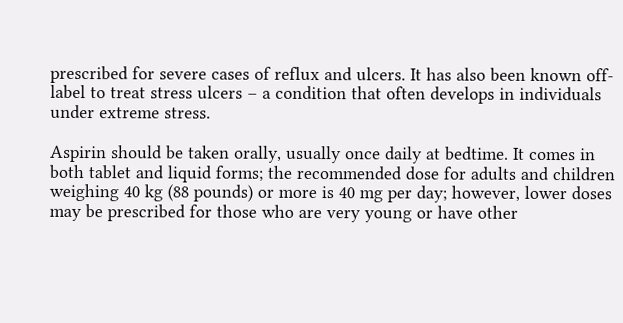prescribed for severe cases of reflux and ulcers. It has also been known off-label to treat stress ulcers – a condition that often develops in individuals under extreme stress.

Aspirin should be taken orally, usually once daily at bedtime. It comes in both tablet and liquid forms; the recommended dose for adults and children weighing 40 kg (88 pounds) or more is 40 mg per day; however, lower doses may be prescribed for those who are very young or have other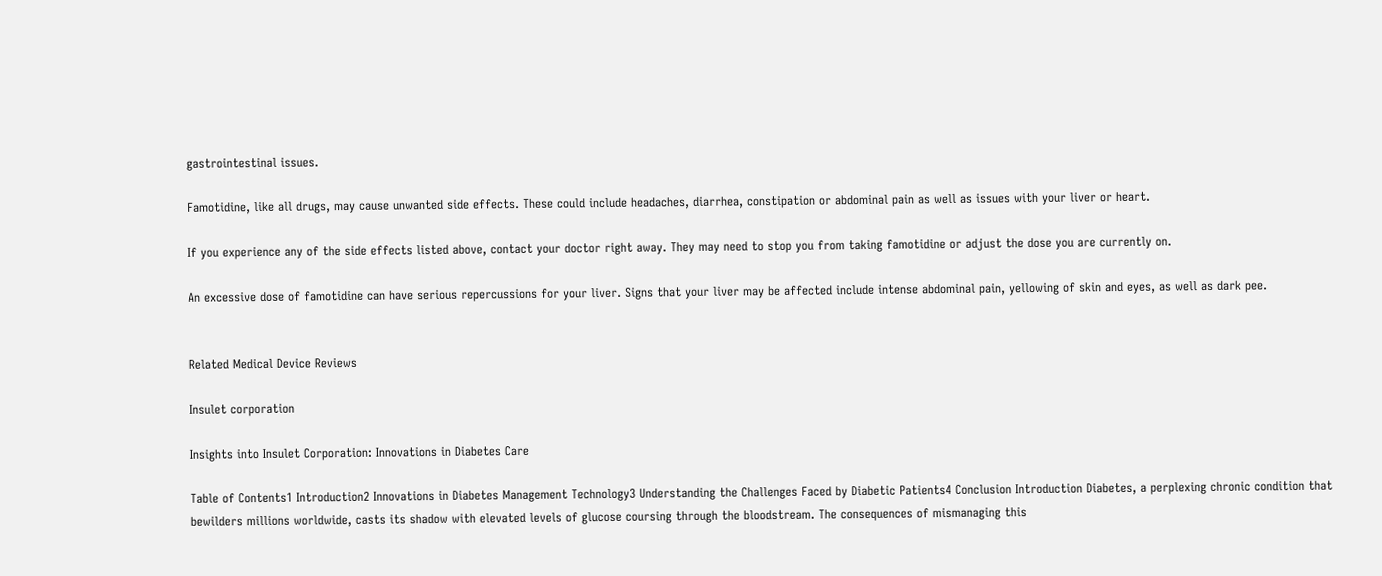gastrointestinal issues.

Famotidine, like all drugs, may cause unwanted side effects. These could include headaches, diarrhea, constipation or abdominal pain as well as issues with your liver or heart.

If you experience any of the side effects listed above, contact your doctor right away. They may need to stop you from taking famotidine or adjust the dose you are currently on.

An excessive dose of famotidine can have serious repercussions for your liver. Signs that your liver may be affected include intense abdominal pain, yellowing of skin and eyes, as well as dark pee.


Related Medical Device Reviews

Insulet corporation

Insights into Insulet Corporation: Innovations in Diabetes Care

Table of Contents1 Introduction2 Innovations in Diabetes Management Technology3 Understanding the Challenges Faced by Diabetic Patients4 Conclusion Introduction Diabetes, a perplexing chronic condition that bewilders millions worldwide, casts its shadow with elevated levels of glucose coursing through the bloodstream. The consequences of mismanaging this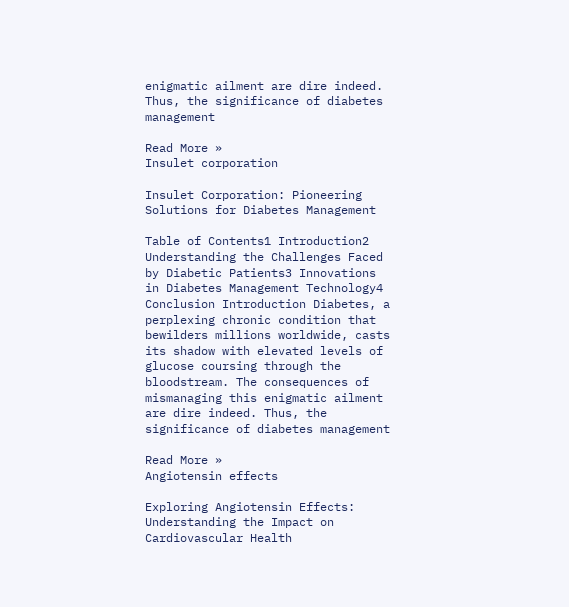enigmatic ailment are dire indeed. Thus, the significance of diabetes management

Read More »
Insulet corporation

Insulet Corporation: Pioneering Solutions for Diabetes Management

Table of Contents1 Introduction2 Understanding the Challenges Faced by Diabetic Patients3 Innovations in Diabetes Management Technology4 Conclusion Introduction Diabetes, a perplexing chronic condition that bewilders millions worldwide, casts its shadow with elevated levels of glucose coursing through the bloodstream. The consequences of mismanaging this enigmatic ailment are dire indeed. Thus, the significance of diabetes management

Read More »
Angiotensin effects

Exploring Angiotensin Effects: Understanding the Impact on Cardiovascular Health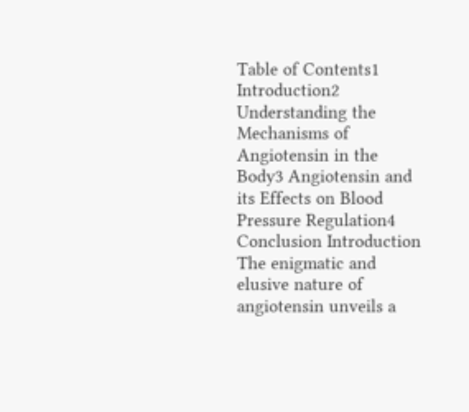Table of Contents1 Introduction2 Understanding the Mechanisms of Angiotensin in the Body3 Angiotensin and its Effects on Blood Pressure Regulation4 Conclusion Introduction The enigmatic and elusive nature of angiotensin unveils a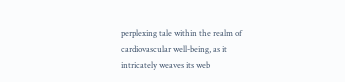perplexing tale within the realm of cardiovascular well-being, as it intricately weaves its web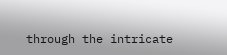through the intricate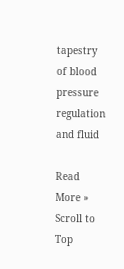tapestry of blood pressure regulation and fluid

Read More »
Scroll to Top